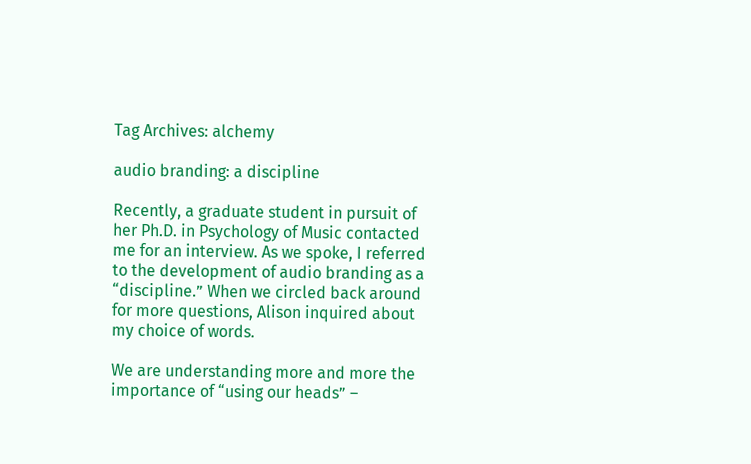Tag Archives: alchemy

audio branding: a discipline

Recently, a graduate student in pursuit of her Ph.D. in Psychology of Music contacted me for an interview. As we spoke, I referred to the development of audio branding as a “discipline.” When we circled back around for more questions, Alison inquired about my choice of words.

We are understanding more and more the importance of “using our heads” –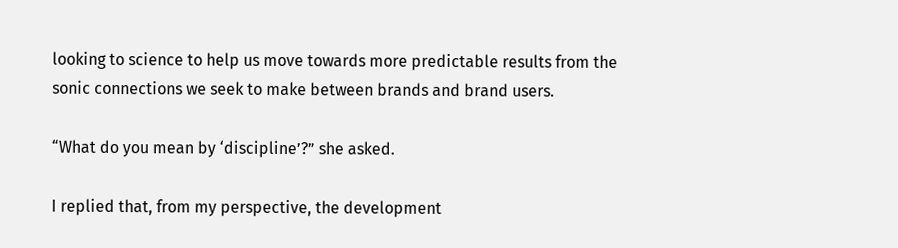looking to science to help us move towards more predictable results from the sonic connections we seek to make between brands and brand users.

“What do you mean by ‘discipline’?” she asked.

I replied that, from my perspective, the development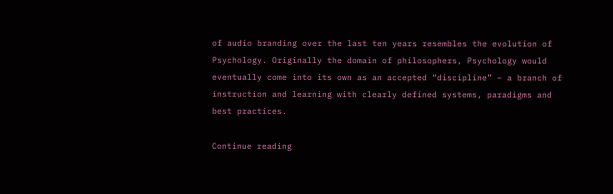of audio branding over the last ten years resembles the evolution of Psychology. Originally the domain of philosophers, Psychology would eventually come into its own as an accepted “discipline” – a branch of instruction and learning with clearly defined systems, paradigms and best practices.

Continue reading